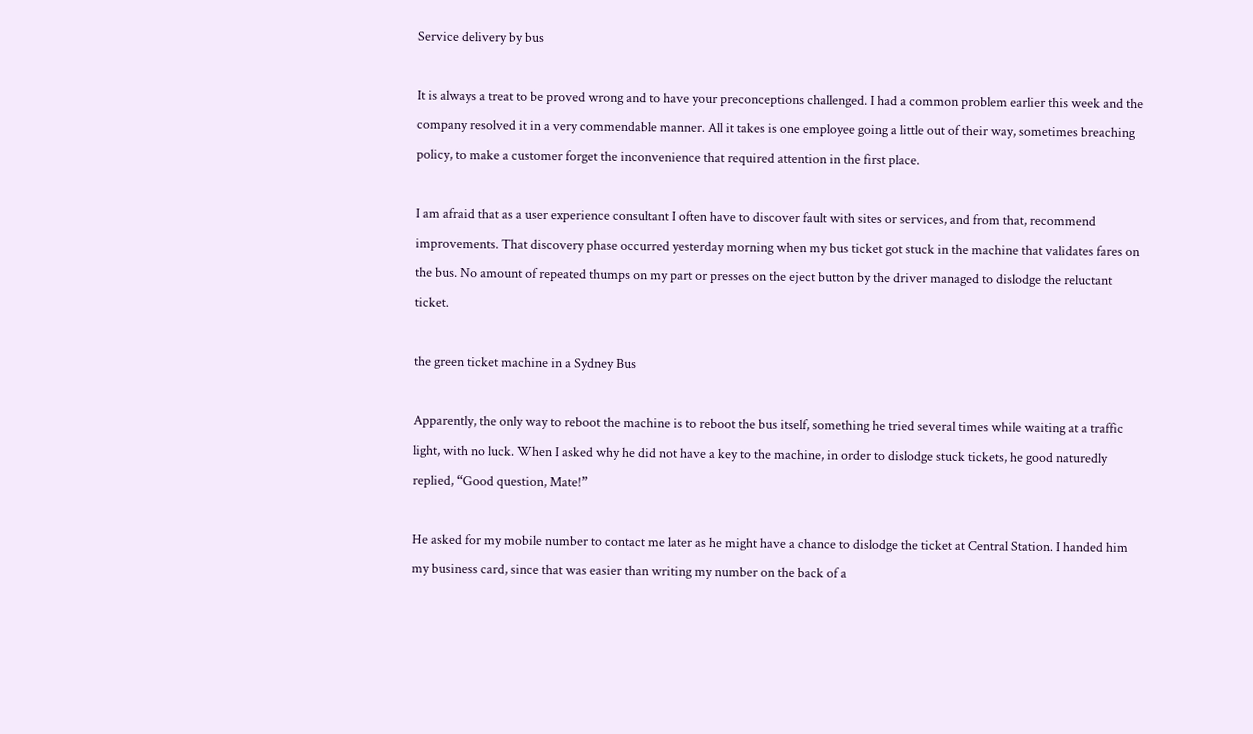Service delivery by bus

It is always a treat to be proved wrong and to have your preconceptions challenged. I had a common problem earlier this week and the company resolved it in a very commendable manner. All it takes is one employee going a little out of their way, sometimes breaching policy, to make a customer forget the inconvenience that required attention in the first place.

I am afraid that as a user experience consultant I often have to discover fault with sites or services, and from that, recommend improvements. That discovery phase occurred yesterday morning when my bus ticket got stuck in the machine that validates fares on the bus. No amount of repeated thumps on my part or presses on the eject button by the driver managed to dislodge the reluctant ticket.

the green ticket machine in a Sydney Bus

Apparently, the only way to reboot the machine is to reboot the bus itself, something he tried several times while waiting at a traffic light, with no luck. When I asked why he did not have a key to the machine, in order to dislodge stuck tickets, he good naturedly replied, “Good question, Mate!”

He asked for my mobile number to contact me later as he might have a chance to dislodge the ticket at Central Station. I handed him my business card, since that was easier than writing my number on the back of a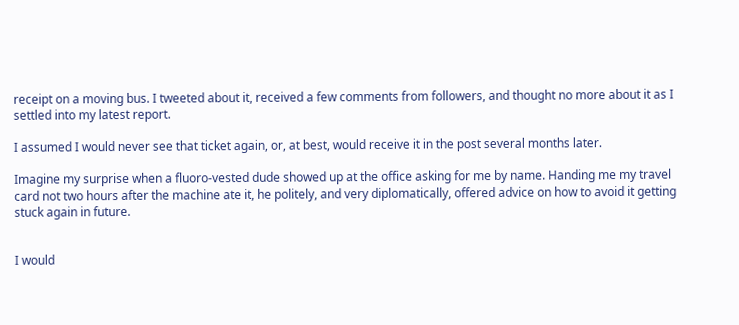receipt on a moving bus. I tweeted about it, received a few comments from followers, and thought no more about it as I settled into my latest report.

I assumed I would never see that ticket again, or, at best, would receive it in the post several months later.

Imagine my surprise when a fluoro-vested dude showed up at the office asking for me by name. Handing me my travel card not two hours after the machine ate it, he politely, and very diplomatically, offered advice on how to avoid it getting stuck again in future.


I would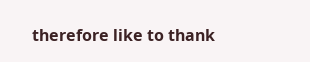therefore like to thank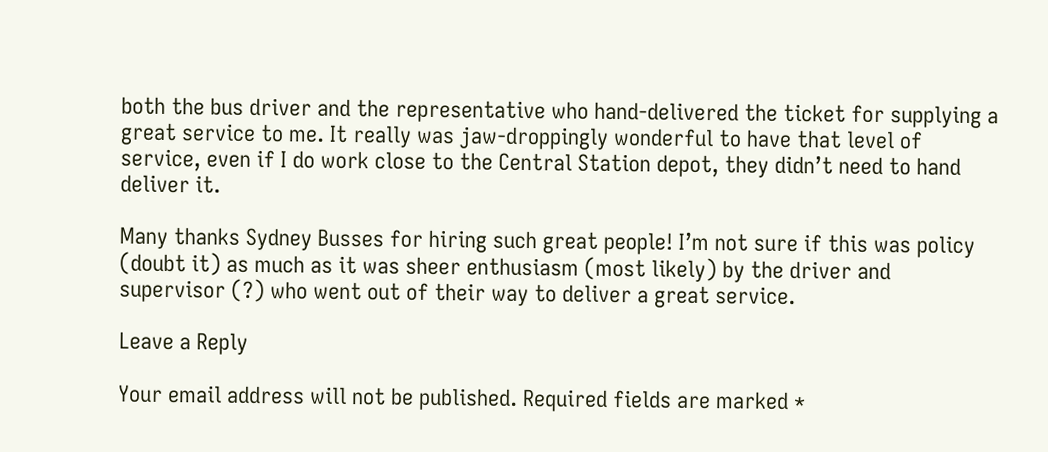both the bus driver and the representative who hand-delivered the ticket for supplying a great service to me. It really was jaw-droppingly wonderful to have that level of service, even if I do work close to the Central Station depot, they didn’t need to hand deliver it.

Many thanks Sydney Busses for hiring such great people! I’m not sure if this was policy (doubt it) as much as it was sheer enthusiasm (most likely) by the driver and supervisor (?) who went out of their way to deliver a great service.

Leave a Reply

Your email address will not be published. Required fields are marked *